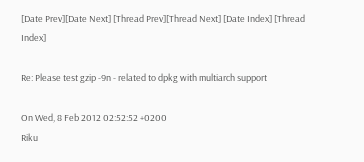[Date Prev][Date Next] [Thread Prev][Thread Next] [Date Index] [Thread Index]

Re: Please test gzip -9n - related to dpkg with multiarch support

On Wed, 8 Feb 2012 02:52:52 +0200
Riku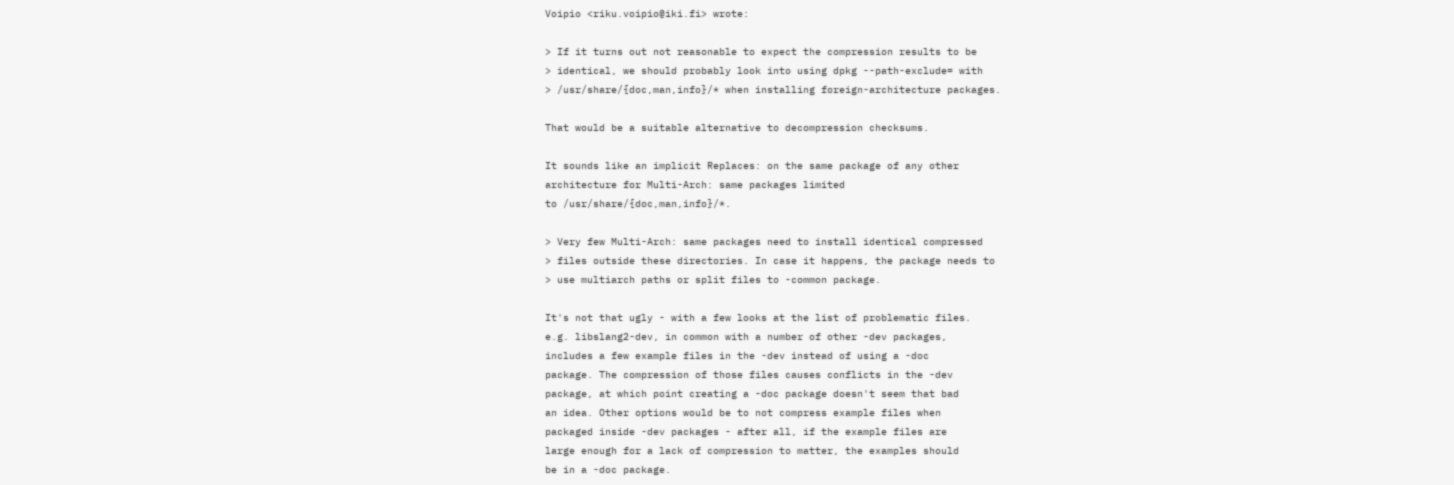Voipio <riku.voipio@iki.fi> wrote:

> If it turns out not reasonable to expect the compression results to be
> identical, we should probably look into using dpkg --path-exclude= with
> /usr/share/{doc,man,info}/* when installing foreign-architecture packages.

That would be a suitable alternative to decompression checksums.

It sounds like an implicit Replaces: on the same package of any other
architecture for Multi-Arch: same packages limited
to /usr/share/{doc,man,info}/*.

> Very few Multi-Arch: same packages need to install identical compressed
> files outside these directories. In case it happens, the package needs to
> use multiarch paths or split files to -common package.

It's not that ugly - with a few looks at the list of problematic files.
e.g. libslang2-dev, in common with a number of other -dev packages,
includes a few example files in the -dev instead of using a -doc
package. The compression of those files causes conflicts in the -dev
package, at which point creating a -doc package doesn't seem that bad
an idea. Other options would be to not compress example files when
packaged inside -dev packages - after all, if the example files are
large enough for a lack of compression to matter, the examples should
be in a -doc package.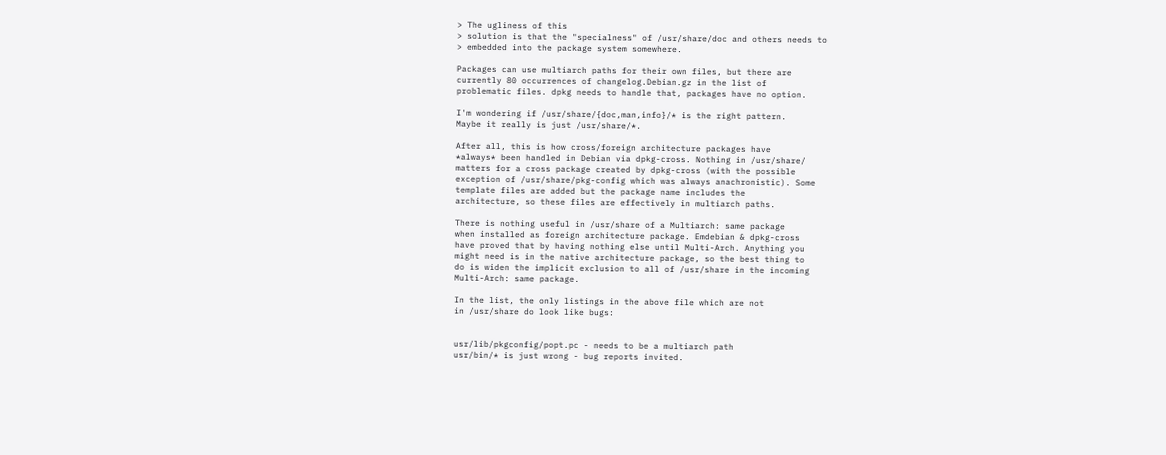> The ugliness of this
> solution is that the "specialness" of /usr/share/doc and others needs to
> embedded into the package system somewhere.

Packages can use multiarch paths for their own files, but there are
currently 80 occurrences of changelog.Debian.gz in the list of
problematic files. dpkg needs to handle that, packages have no option.

I'm wondering if /usr/share/{doc,man,info}/* is the right pattern.
Maybe it really is just /usr/share/*.

After all, this is how cross/foreign architecture packages have
*always* been handled in Debian via dpkg-cross. Nothing in /usr/share/
matters for a cross package created by dpkg-cross (with the possible
exception of /usr/share/pkg-config which was always anachronistic). Some
template files are added but the package name includes the
architecture, so these files are effectively in multiarch paths.

There is nothing useful in /usr/share of a Multiarch: same package
when installed as foreign architecture package. Emdebian & dpkg-cross
have proved that by having nothing else until Multi-Arch. Anything you
might need is in the native architecture package, so the best thing to
do is widen the implicit exclusion to all of /usr/share in the incoming
Multi-Arch: same package.

In the list, the only listings in the above file which are not
in /usr/share do look like bugs:


usr/lib/pkgconfig/popt.pc - needs to be a multiarch path
usr/bin/* is just wrong - bug reports invited.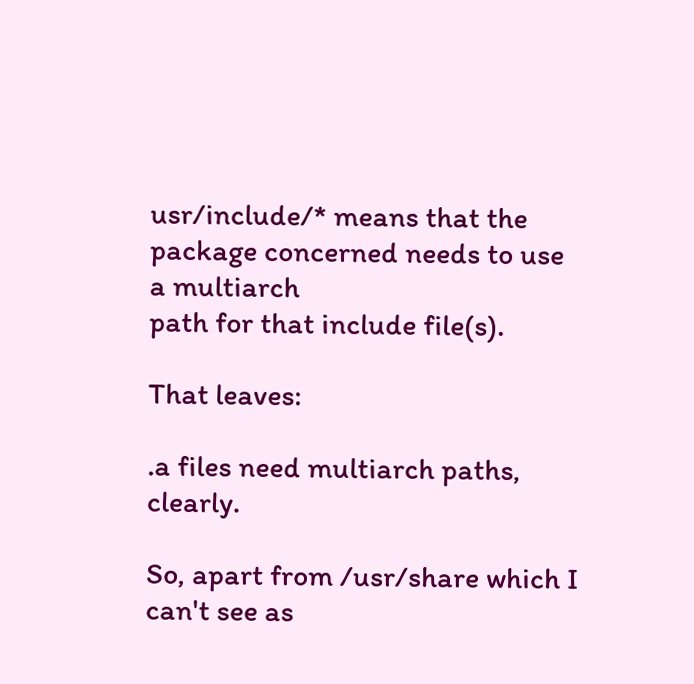usr/include/* means that the package concerned needs to use a multiarch
path for that include file(s).

That leaves:

.a files need multiarch paths, clearly.

So, apart from /usr/share which I can't see as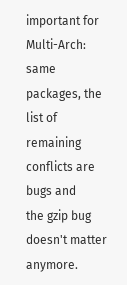important for
Multi-Arch: same packages, the list of remaining conflicts are bugs and
the gzip bug doesn't matter anymore.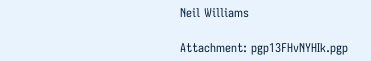Neil Williams

Attachment: pgp13FHvNYHIk.pgp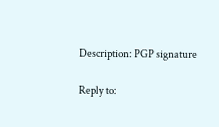Description: PGP signature

Reply to: